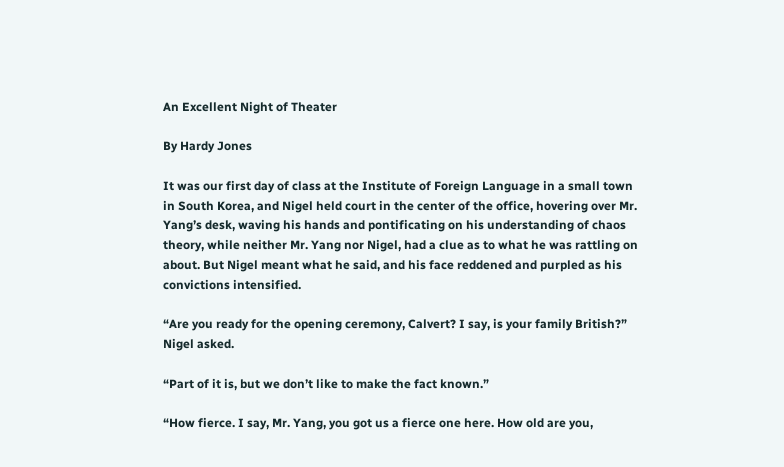An Excellent Night of Theater

By Hardy Jones

It was our first day of class at the Institute of Foreign Language in a small town in South Korea, and Nigel held court in the center of the office, hovering over Mr. Yang’s desk, waving his hands and pontificating on his understanding of chaos theory, while neither Mr. Yang nor Nigel, had a clue as to what he was rattling on about. But Nigel meant what he said, and his face reddened and purpled as his convictions intensified.

“Are you ready for the opening ceremony, Calvert? I say, is your family British?” Nigel asked.

“Part of it is, but we don’t like to make the fact known.”

“How fierce. I say, Mr. Yang, you got us a fierce one here. How old are you,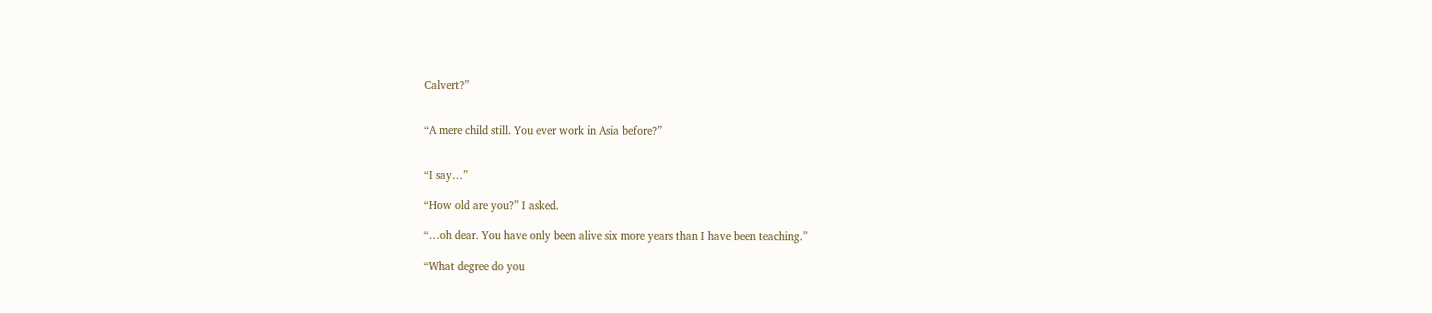Calvert?”


“A mere child still. You ever work in Asia before?”


“I say…”

“How old are you?” I asked.

“…oh dear. You have only been alive six more years than I have been teaching.”

“What degree do you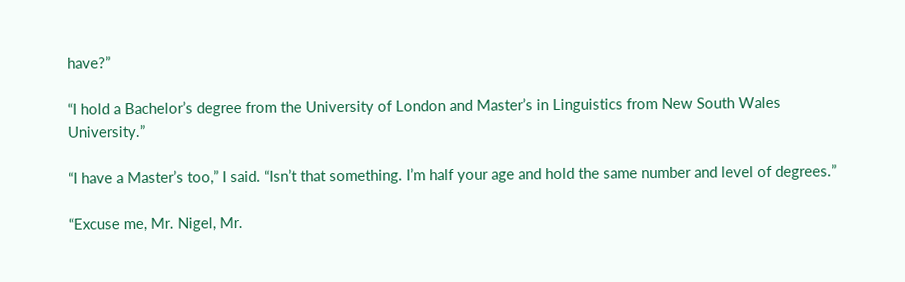have?”

“I hold a Bachelor’s degree from the University of London and Master’s in Linguistics from New South Wales University.”

“I have a Master’s too,” I said. “Isn’t that something. I’m half your age and hold the same number and level of degrees.”

“Excuse me, Mr. Nigel, Mr.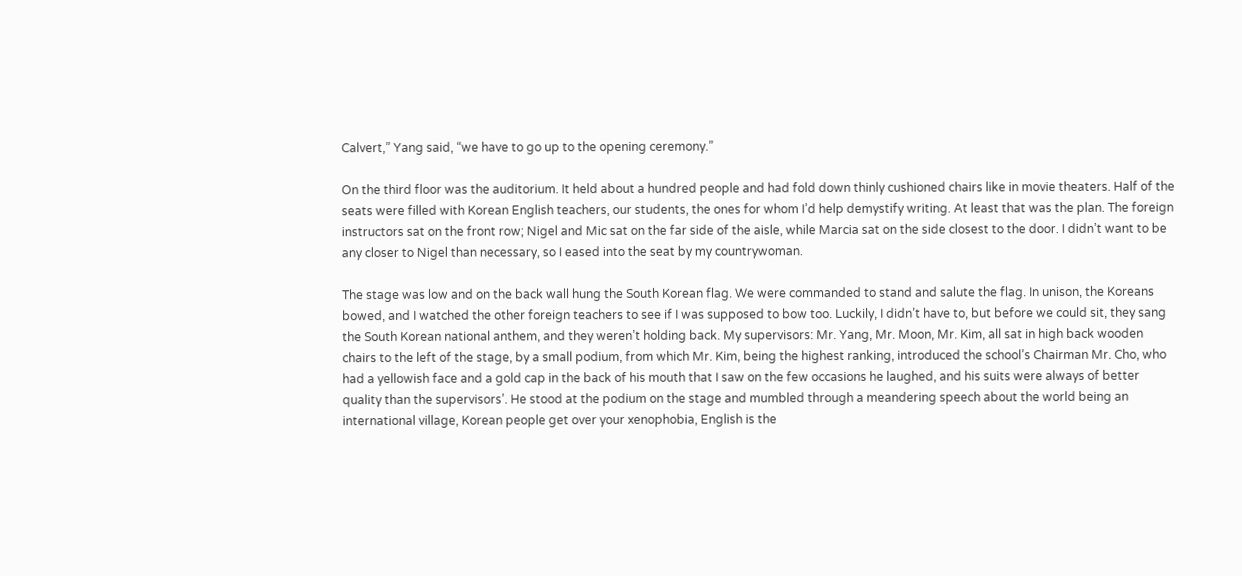Calvert,” Yang said, “we have to go up to the opening ceremony.”

On the third floor was the auditorium. It held about a hundred people and had fold down thinly cushioned chairs like in movie theaters. Half of the seats were filled with Korean English teachers, our students, the ones for whom I’d help demystify writing. At least that was the plan. The foreign instructors sat on the front row; Nigel and Mic sat on the far side of the aisle, while Marcia sat on the side closest to the door. I didn’t want to be any closer to Nigel than necessary, so I eased into the seat by my countrywoman.

The stage was low and on the back wall hung the South Korean flag. We were commanded to stand and salute the flag. In unison, the Koreans bowed, and I watched the other foreign teachers to see if I was supposed to bow too. Luckily, I didn’t have to, but before we could sit, they sang the South Korean national anthem, and they weren’t holding back. My supervisors: Mr. Yang, Mr. Moon, Mr. Kim, all sat in high back wooden chairs to the left of the stage, by a small podium, from which Mr. Kim, being the highest ranking, introduced the school’s Chairman Mr. Cho, who had a yellowish face and a gold cap in the back of his mouth that I saw on the few occasions he laughed, and his suits were always of better quality than the supervisors’. He stood at the podium on the stage and mumbled through a meandering speech about the world being an international village, Korean people get over your xenophobia, English is the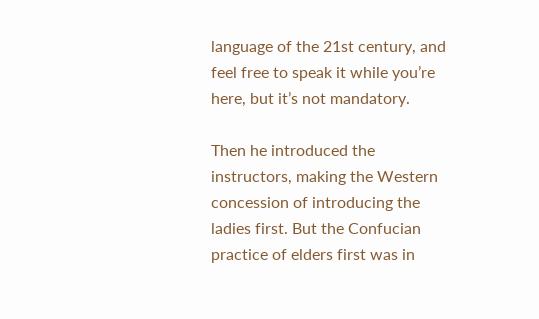language of the 21st century, and feel free to speak it while you’re here, but it’s not mandatory.

Then he introduced the instructors, making the Western concession of introducing the ladies first. But the Confucian practice of elders first was in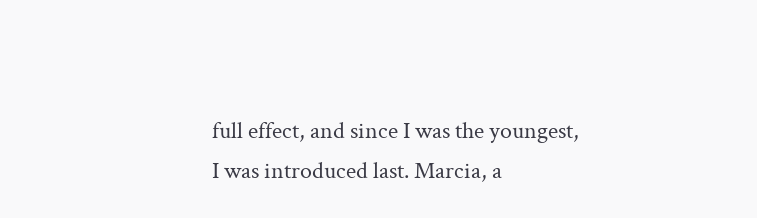full effect, and since I was the youngest, I was introduced last. Marcia, a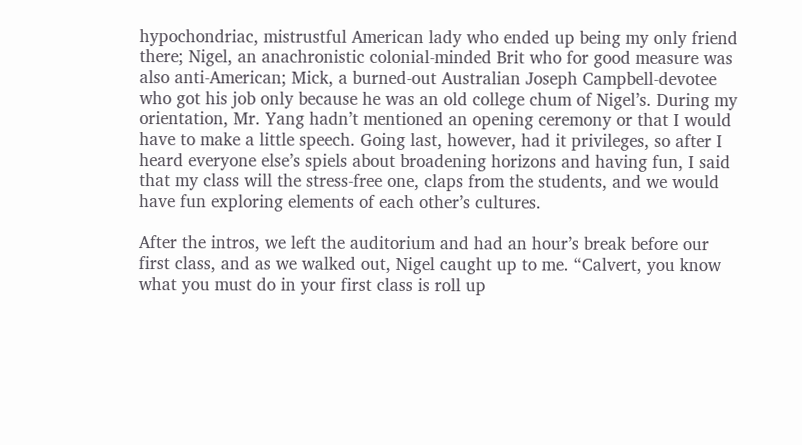hypochondriac, mistrustful American lady who ended up being my only friend there; Nigel, an anachronistic colonial-minded Brit who for good measure was also anti-American; Mick, a burned-out Australian Joseph Campbell-devotee who got his job only because he was an old college chum of Nigel’s. During my orientation, Mr. Yang hadn’t mentioned an opening ceremony or that I would have to make a little speech. Going last, however, had it privileges, so after I heard everyone else’s spiels about broadening horizons and having fun, I said that my class will the stress-free one, claps from the students, and we would have fun exploring elements of each other’s cultures.

After the intros, we left the auditorium and had an hour’s break before our first class, and as we walked out, Nigel caught up to me. “Calvert, you know what you must do in your first class is roll up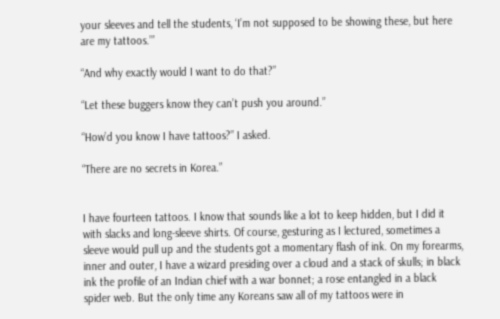your sleeves and tell the students, ‘I’m not supposed to be showing these, but here are my tattoos.’”

“And why exactly would I want to do that?”

“Let these buggers know they can’t push you around.”

“How’d you know I have tattoos?” I asked.

“There are no secrets in Korea.”


I have fourteen tattoos. I know that sounds like a lot to keep hidden, but I did it with slacks and long-sleeve shirts. Of course, gesturing as I lectured, sometimes a sleeve would pull up and the students got a momentary flash of ink. On my forearms, inner and outer, I have a wizard presiding over a cloud and a stack of skulls; in black ink the profile of an Indian chief with a war bonnet; a rose entangled in a black spider web. But the only time any Koreans saw all of my tattoos were in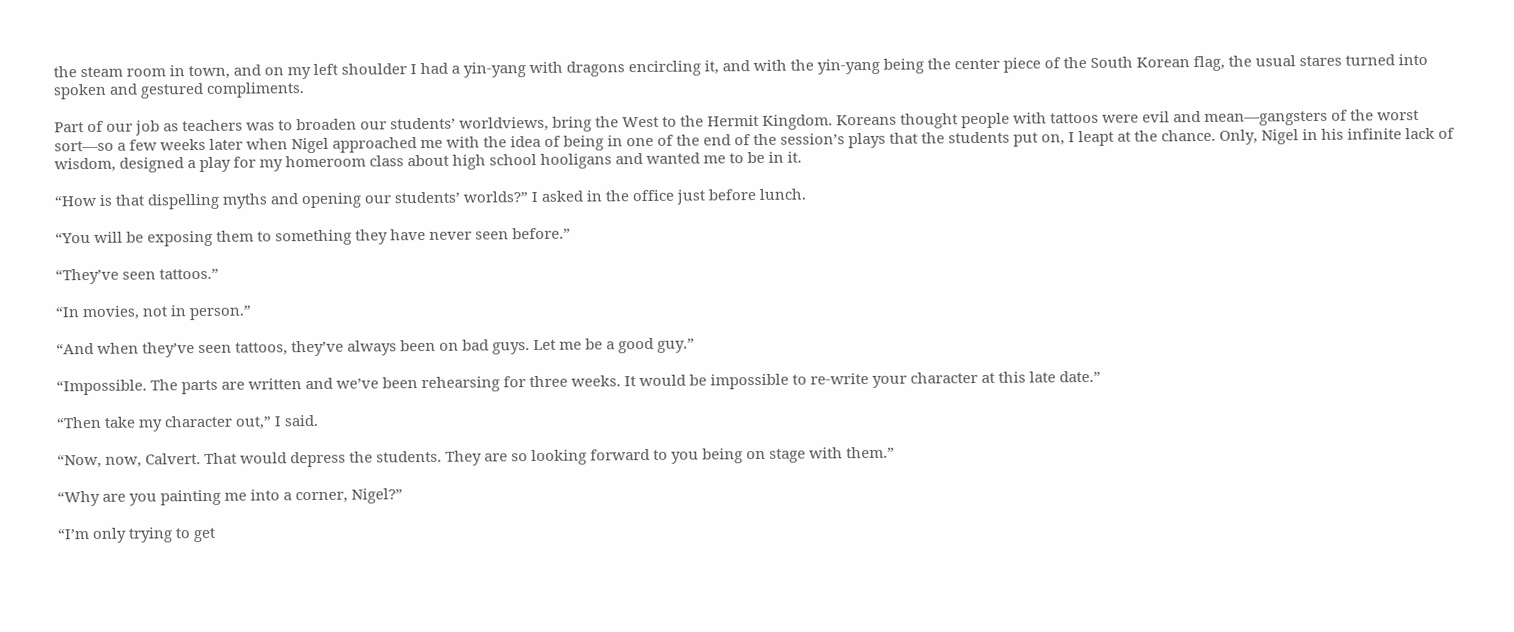the steam room in town, and on my left shoulder I had a yin-yang with dragons encircling it, and with the yin-yang being the center piece of the South Korean flag, the usual stares turned into spoken and gestured compliments.

Part of our job as teachers was to broaden our students’ worldviews, bring the West to the Hermit Kingdom. Koreans thought people with tattoos were evil and mean—gangsters of the worst sort—so a few weeks later when Nigel approached me with the idea of being in one of the end of the session’s plays that the students put on, I leapt at the chance. Only, Nigel in his infinite lack of wisdom, designed a play for my homeroom class about high school hooligans and wanted me to be in it.

“How is that dispelling myths and opening our students’ worlds?” I asked in the office just before lunch.

“You will be exposing them to something they have never seen before.”

“They’ve seen tattoos.”

“In movies, not in person.”

“And when they’ve seen tattoos, they’ve always been on bad guys. Let me be a good guy.”

“Impossible. The parts are written and we’ve been rehearsing for three weeks. It would be impossible to re-write your character at this late date.”

“Then take my character out,” I said.

“Now, now, Calvert. That would depress the students. They are so looking forward to you being on stage with them.”

“Why are you painting me into a corner, Nigel?”

“I’m only trying to get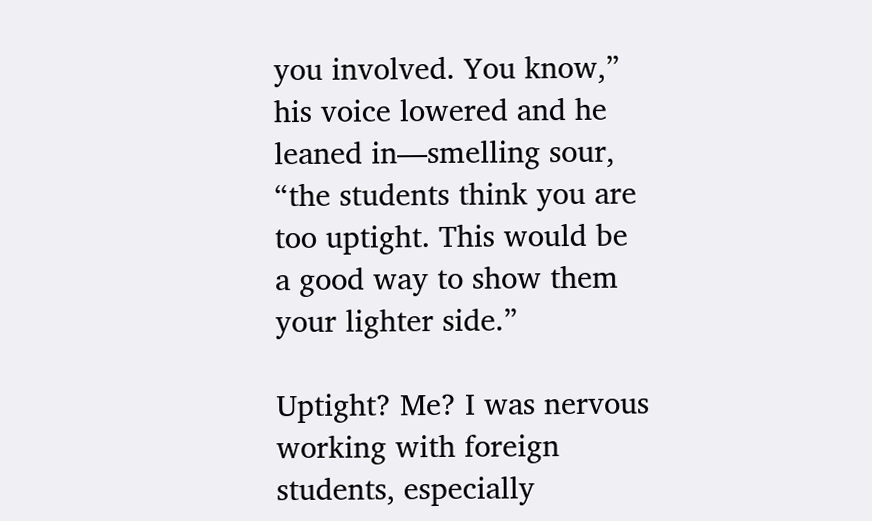you involved. You know,” his voice lowered and he leaned in—smelling sour, “the students think you are too uptight. This would be a good way to show them your lighter side.”

Uptight? Me? I was nervous working with foreign students, especially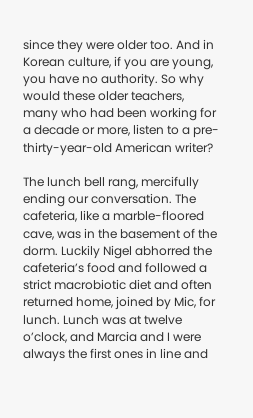since they were older too. And in Korean culture, if you are young, you have no authority. So why would these older teachers, many who had been working for a decade or more, listen to a pre-thirty-year-old American writer?

The lunch bell rang, mercifully ending our conversation. The cafeteria, like a marble-floored cave, was in the basement of the dorm. Luckily Nigel abhorred the cafeteria’s food and followed a strict macrobiotic diet and often returned home, joined by Mic, for lunch. Lunch was at twelve o’clock, and Marcia and I were always the first ones in line and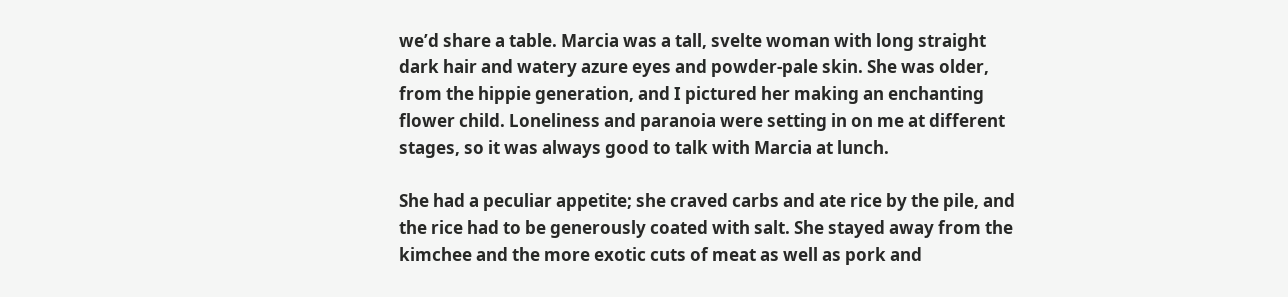we’d share a table. Marcia was a tall, svelte woman with long straight dark hair and watery azure eyes and powder-pale skin. She was older, from the hippie generation, and I pictured her making an enchanting flower child. Loneliness and paranoia were setting in on me at different stages, so it was always good to talk with Marcia at lunch.

She had a peculiar appetite; she craved carbs and ate rice by the pile, and the rice had to be generously coated with salt. She stayed away from the kimchee and the more exotic cuts of meat as well as pork and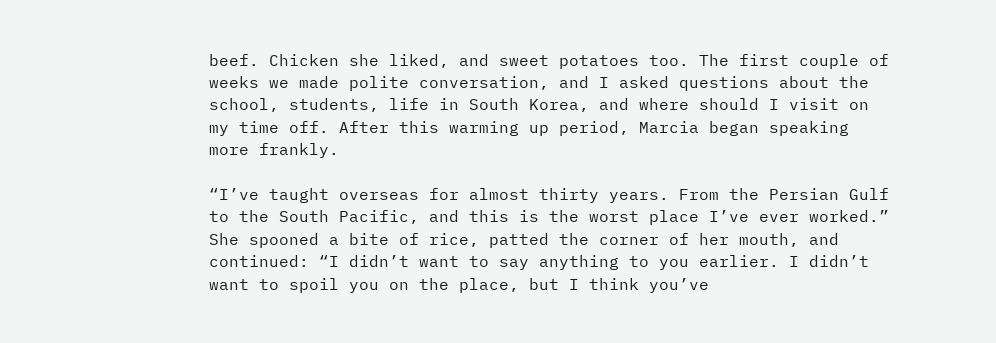beef. Chicken she liked, and sweet potatoes too. The first couple of weeks we made polite conversation, and I asked questions about the school, students, life in South Korea, and where should I visit on my time off. After this warming up period, Marcia began speaking more frankly.

“I’ve taught overseas for almost thirty years. From the Persian Gulf to the South Pacific, and this is the worst place I’ve ever worked.” She spooned a bite of rice, patted the corner of her mouth, and continued: “I didn’t want to say anything to you earlier. I didn’t want to spoil you on the place, but I think you’ve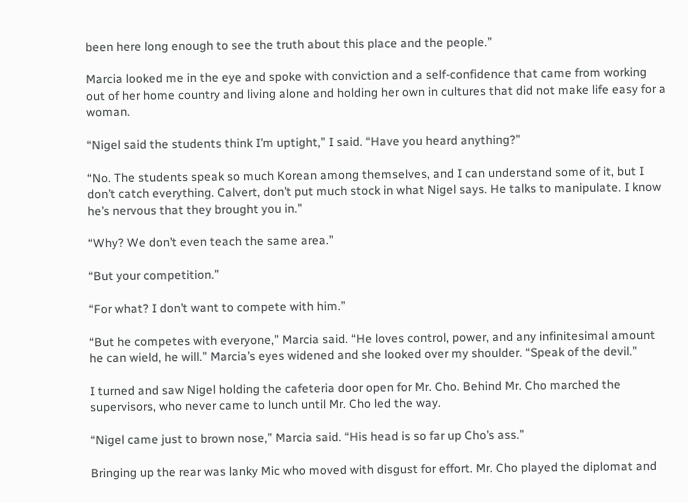been here long enough to see the truth about this place and the people.”

Marcia looked me in the eye and spoke with conviction and a self-confidence that came from working out of her home country and living alone and holding her own in cultures that did not make life easy for a woman.

“Nigel said the students think I’m uptight,” I said. “Have you heard anything?”

“No. The students speak so much Korean among themselves, and I can understand some of it, but I don’t catch everything. Calvert, don’t put much stock in what Nigel says. He talks to manipulate. I know he’s nervous that they brought you in.”

“Why? We don’t even teach the same area.”

“But your competition.”

“For what? I don’t want to compete with him.”

“But he competes with everyone,” Marcia said. “He loves control, power, and any infinitesimal amount he can wield, he will.” Marcia’s eyes widened and she looked over my shoulder. “Speak of the devil.”

I turned and saw Nigel holding the cafeteria door open for Mr. Cho. Behind Mr. Cho marched the supervisors, who never came to lunch until Mr. Cho led the way.

“Nigel came just to brown nose,” Marcia said. “His head is so far up Cho’s ass.”

Bringing up the rear was lanky Mic who moved with disgust for effort. Mr. Cho played the diplomat and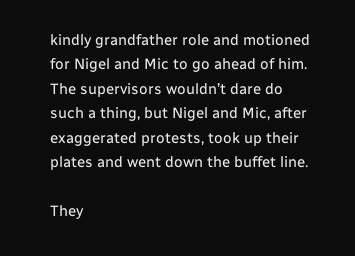kindly grandfather role and motioned for Nigel and Mic to go ahead of him. The supervisors wouldn’t dare do such a thing, but Nigel and Mic, after exaggerated protests, took up their plates and went down the buffet line.

They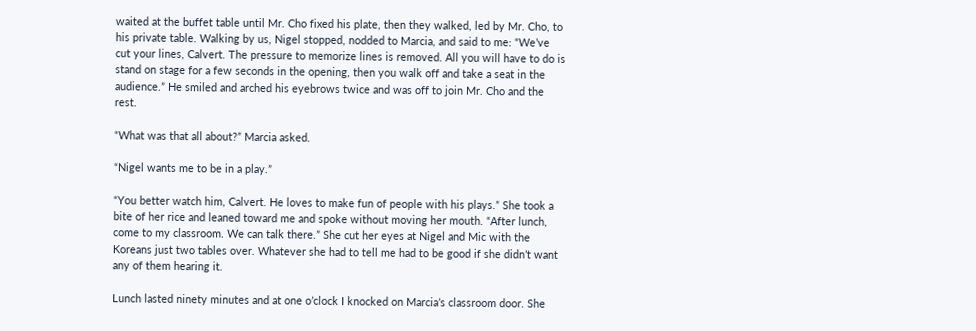waited at the buffet table until Mr. Cho fixed his plate, then they walked, led by Mr. Cho, to his private table. Walking by us, Nigel stopped, nodded to Marcia, and said to me: “We’ve cut your lines, Calvert. The pressure to memorize lines is removed. All you will have to do is stand on stage for a few seconds in the opening, then you walk off and take a seat in the audience.” He smiled and arched his eyebrows twice and was off to join Mr. Cho and the rest.

“What was that all about?” Marcia asked.

“Nigel wants me to be in a play.”

“You better watch him, Calvert. He loves to make fun of people with his plays.” She took a bite of her rice and leaned toward me and spoke without moving her mouth. “After lunch, come to my classroom. We can talk there.” She cut her eyes at Nigel and Mic with the Koreans just two tables over. Whatever she had to tell me had to be good if she didn’t want any of them hearing it.

Lunch lasted ninety minutes and at one o’clock I knocked on Marcia’s classroom door. She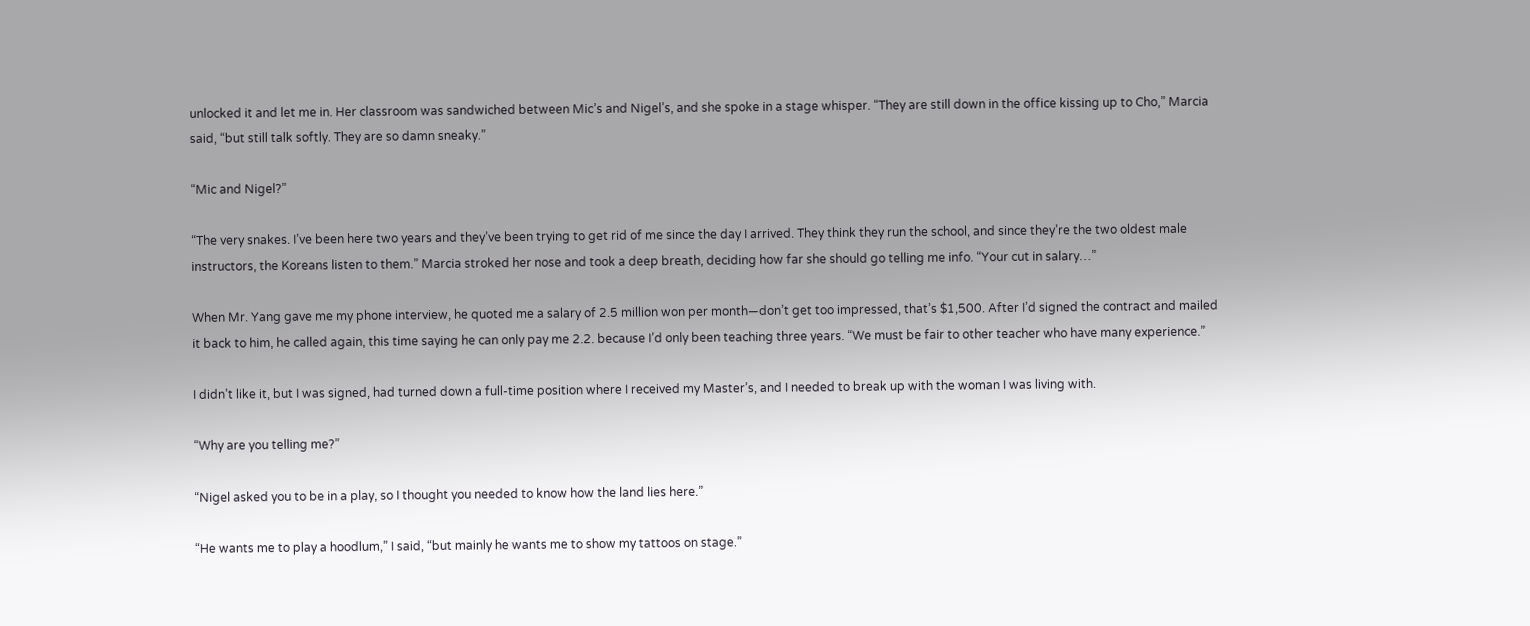unlocked it and let me in. Her classroom was sandwiched between Mic’s and Nigel’s, and she spoke in a stage whisper. “They are still down in the office kissing up to Cho,” Marcia said, “but still talk softly. They are so damn sneaky.”

“Mic and Nigel?”

“The very snakes. I’ve been here two years and they’ve been trying to get rid of me since the day I arrived. They think they run the school, and since they’re the two oldest male instructors, the Koreans listen to them.” Marcia stroked her nose and took a deep breath, deciding how far she should go telling me info. “Your cut in salary…”

When Mr. Yang gave me my phone interview, he quoted me a salary of 2.5 million won per month—don’t get too impressed, that’s $1,500. After I’d signed the contract and mailed it back to him, he called again, this time saying he can only pay me 2.2. because I’d only been teaching three years. “We must be fair to other teacher who have many experience.”

I didn’t like it, but I was signed, had turned down a full-time position where I received my Master’s, and I needed to break up with the woman I was living with.

“Why are you telling me?”

“Nigel asked you to be in a play, so I thought you needed to know how the land lies here.”

“He wants me to play a hoodlum,” I said, “but mainly he wants me to show my tattoos on stage.”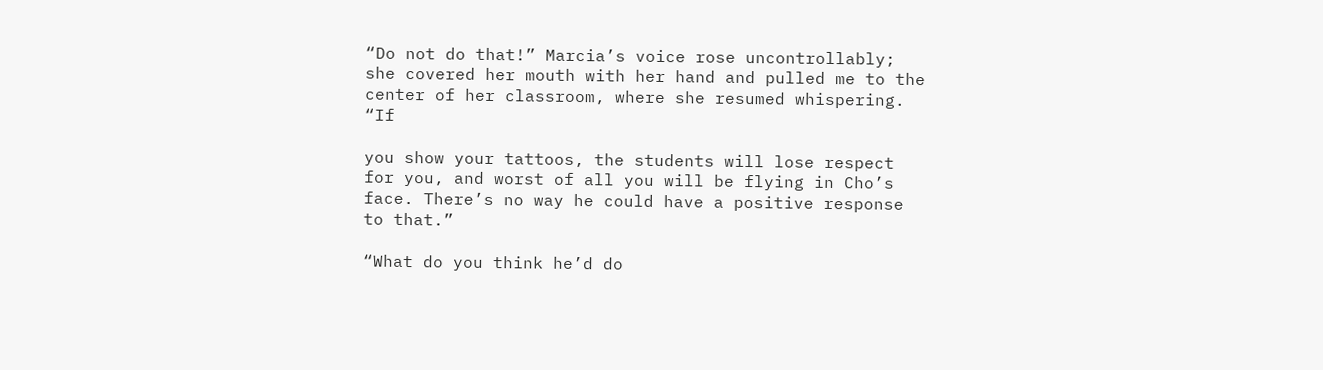“Do not do that!” Marcia’s voice rose uncontrollably; she covered her mouth with her hand and pulled me to the center of her classroom, where she resumed whispering. “If

you show your tattoos, the students will lose respect for you, and worst of all you will be flying in Cho’s face. There’s no way he could have a positive response to that.”

“What do you think he’d do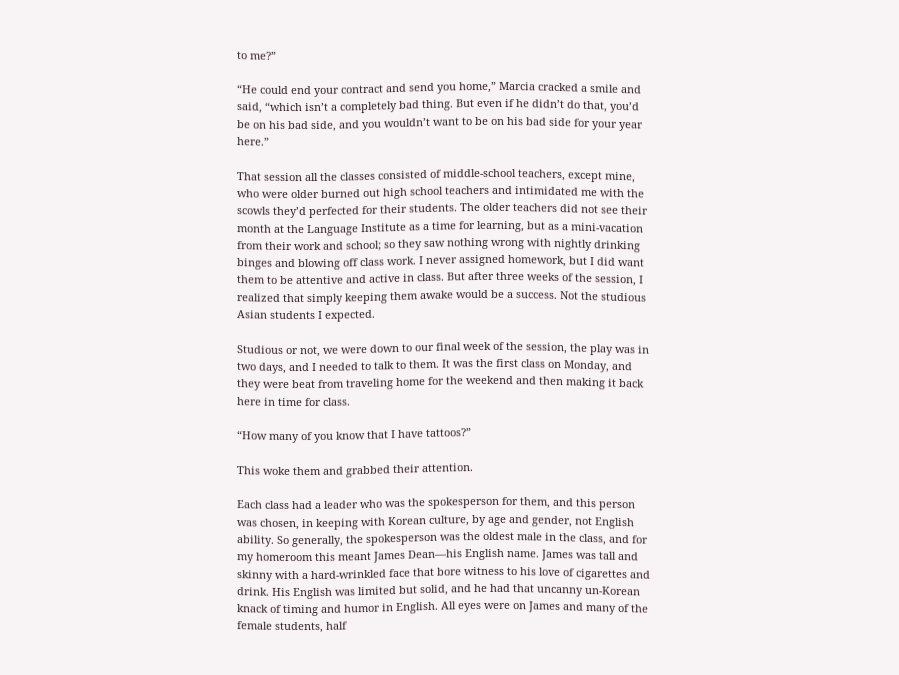to me?”

“He could end your contract and send you home,” Marcia cracked a smile and said, “which isn’t a completely bad thing. But even if he didn’t do that, you’d be on his bad side, and you wouldn’t want to be on his bad side for your year here.”

That session all the classes consisted of middle-school teachers, except mine, who were older burned out high school teachers and intimidated me with the scowls they’d perfected for their students. The older teachers did not see their month at the Language Institute as a time for learning, but as a mini-vacation from their work and school; so they saw nothing wrong with nightly drinking binges and blowing off class work. I never assigned homework, but I did want them to be attentive and active in class. But after three weeks of the session, I realized that simply keeping them awake would be a success. Not the studious Asian students I expected.

Studious or not, we were down to our final week of the session, the play was in two days, and I needed to talk to them. It was the first class on Monday, and they were beat from traveling home for the weekend and then making it back here in time for class.

“How many of you know that I have tattoos?”

This woke them and grabbed their attention.

Each class had a leader who was the spokesperson for them, and this person was chosen, in keeping with Korean culture, by age and gender, not English ability. So generally, the spokesperson was the oldest male in the class, and for my homeroom this meant James Dean—his English name. James was tall and skinny with a hard-wrinkled face that bore witness to his love of cigarettes and drink. His English was limited but solid, and he had that uncanny un-Korean knack of timing and humor in English. All eyes were on James and many of the female students, half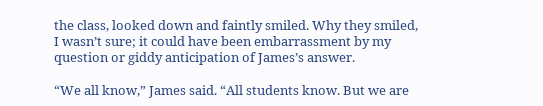the class, looked down and faintly smiled. Why they smiled, I wasn’t sure; it could have been embarrassment by my question or giddy anticipation of James’s answer.

“We all know,” James said. “All students know. But we are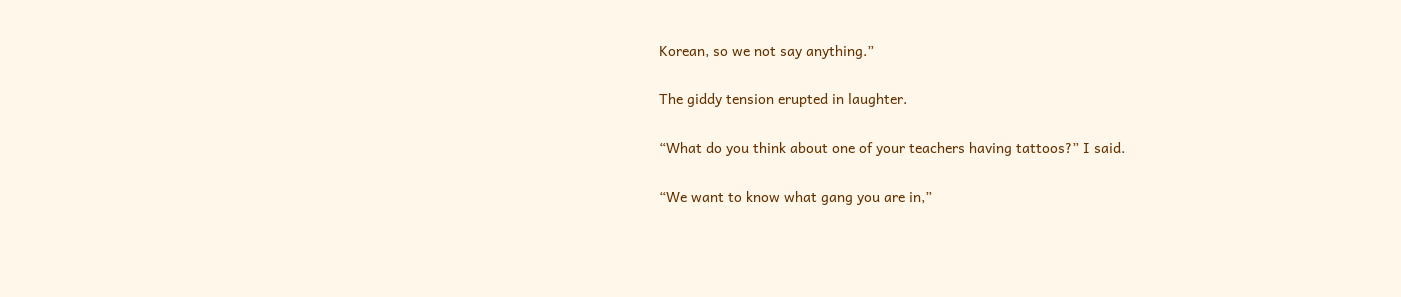Korean, so we not say anything.”

The giddy tension erupted in laughter.

“What do you think about one of your teachers having tattoos?” I said.

“We want to know what gang you are in,”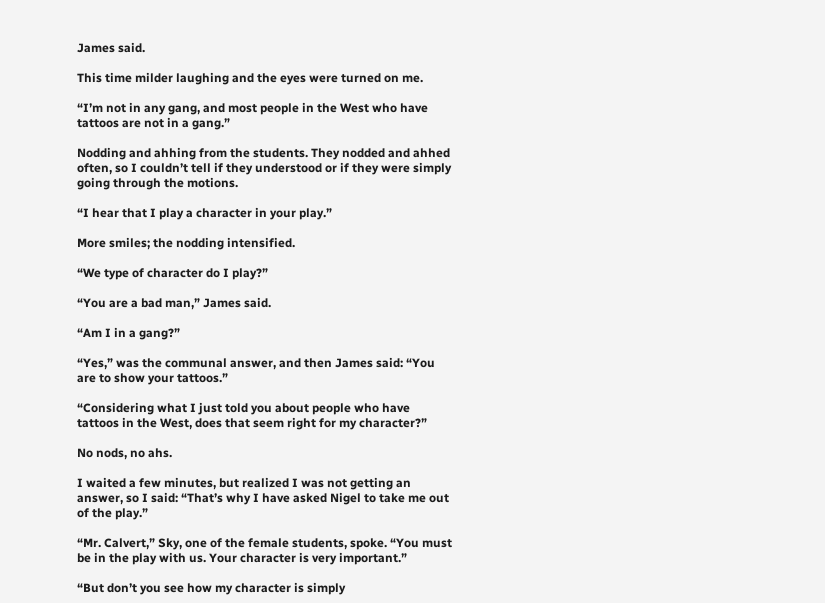James said.

This time milder laughing and the eyes were turned on me.

“I’m not in any gang, and most people in the West who have tattoos are not in a gang.”

Nodding and ahhing from the students. They nodded and ahhed often, so I couldn’t tell if they understood or if they were simply going through the motions.

“I hear that I play a character in your play.”

More smiles; the nodding intensified.

“We type of character do I play?”

“You are a bad man,” James said.

“Am I in a gang?”

“Yes,” was the communal answer, and then James said: “You are to show your tattoos.”

“Considering what I just told you about people who have tattoos in the West, does that seem right for my character?”

No nods, no ahs.

I waited a few minutes, but realized I was not getting an answer, so I said: “That’s why I have asked Nigel to take me out of the play.”

“Mr. Calvert,” Sky, one of the female students, spoke. “You must be in the play with us. Your character is very important.”

“But don’t you see how my character is simply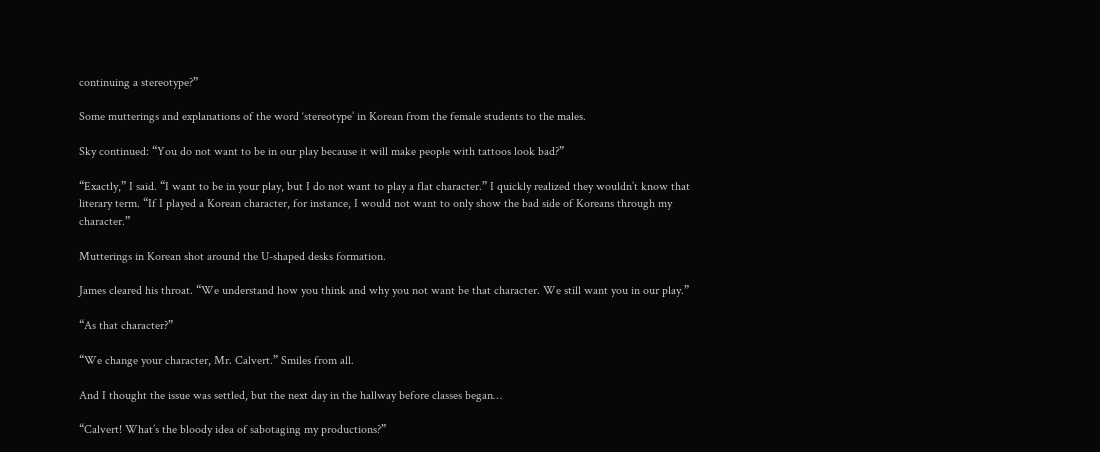continuing a stereotype?”

Some mutterings and explanations of the word ‘stereotype’ in Korean from the female students to the males.

Sky continued: “You do not want to be in our play because it will make people with tattoos look bad?”

“Exactly,” I said. “I want to be in your play, but I do not want to play a flat character.” I quickly realized they wouldn’t know that literary term. “If I played a Korean character, for instance, I would not want to only show the bad side of Koreans through my character.”

Mutterings in Korean shot around the U-shaped desks formation.

James cleared his throat. “We understand how you think and why you not want be that character. We still want you in our play.”

“As that character?”

“We change your character, Mr. Calvert.” Smiles from all.

And I thought the issue was settled, but the next day in the hallway before classes began…

“Calvert! What’s the bloody idea of sabotaging my productions?”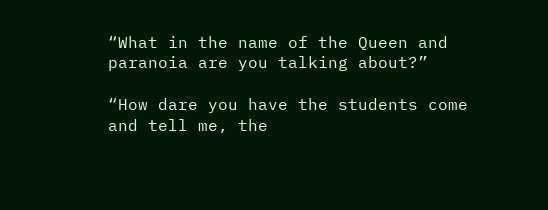“What in the name of the Queen and paranoia are you talking about?”

“How dare you have the students come and tell me, the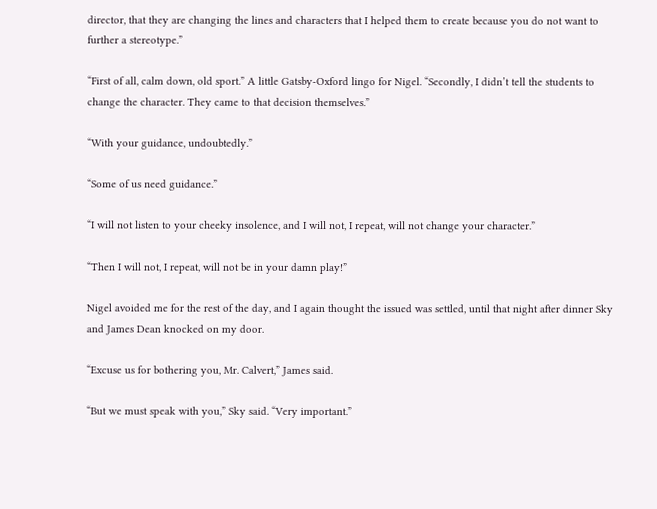director, that they are changing the lines and characters that I helped them to create because you do not want to further a stereotype.”

“First of all, calm down, old sport.” A little Gatsby-Oxford lingo for Nigel. “Secondly, I didn’t tell the students to change the character. They came to that decision themselves.”

“With your guidance, undoubtedly.”

“Some of us need guidance.”

“I will not listen to your cheeky insolence, and I will not, I repeat, will not change your character.”

“Then I will not, I repeat, will not be in your damn play!”

Nigel avoided me for the rest of the day, and I again thought the issued was settled, until that night after dinner Sky and James Dean knocked on my door.

“Excuse us for bothering you, Mr. Calvert,” James said.

“But we must speak with you,” Sky said. “Very important.”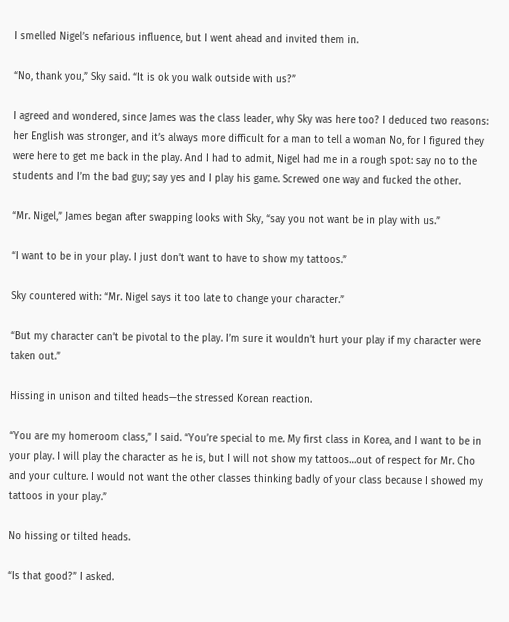I smelled Nigel’s nefarious influence, but I went ahead and invited them in.

“No, thank you,” Sky said. “It is ok you walk outside with us?”

I agreed and wondered, since James was the class leader, why Sky was here too? I deduced two reasons: her English was stronger, and it’s always more difficult for a man to tell a woman No, for I figured they were here to get me back in the play. And I had to admit, Nigel had me in a rough spot: say no to the students and I’m the bad guy; say yes and I play his game. Screwed one way and fucked the other.

“Mr. Nigel,” James began after swapping looks with Sky, “say you not want be in play with us.”

“I want to be in your play. I just don’t want to have to show my tattoos.”

Sky countered with: “Mr. Nigel says it too late to change your character.”

“But my character can’t be pivotal to the play. I’m sure it wouldn’t hurt your play if my character were taken out.”

Hissing in unison and tilted heads—the stressed Korean reaction.

“You are my homeroom class,” I said. “You’re special to me. My first class in Korea, and I want to be in your play. I will play the character as he is, but I will not show my tattoos…out of respect for Mr. Cho and your culture. I would not want the other classes thinking badly of your class because I showed my tattoos in your play.”

No hissing or tilted heads.

“Is that good?” I asked.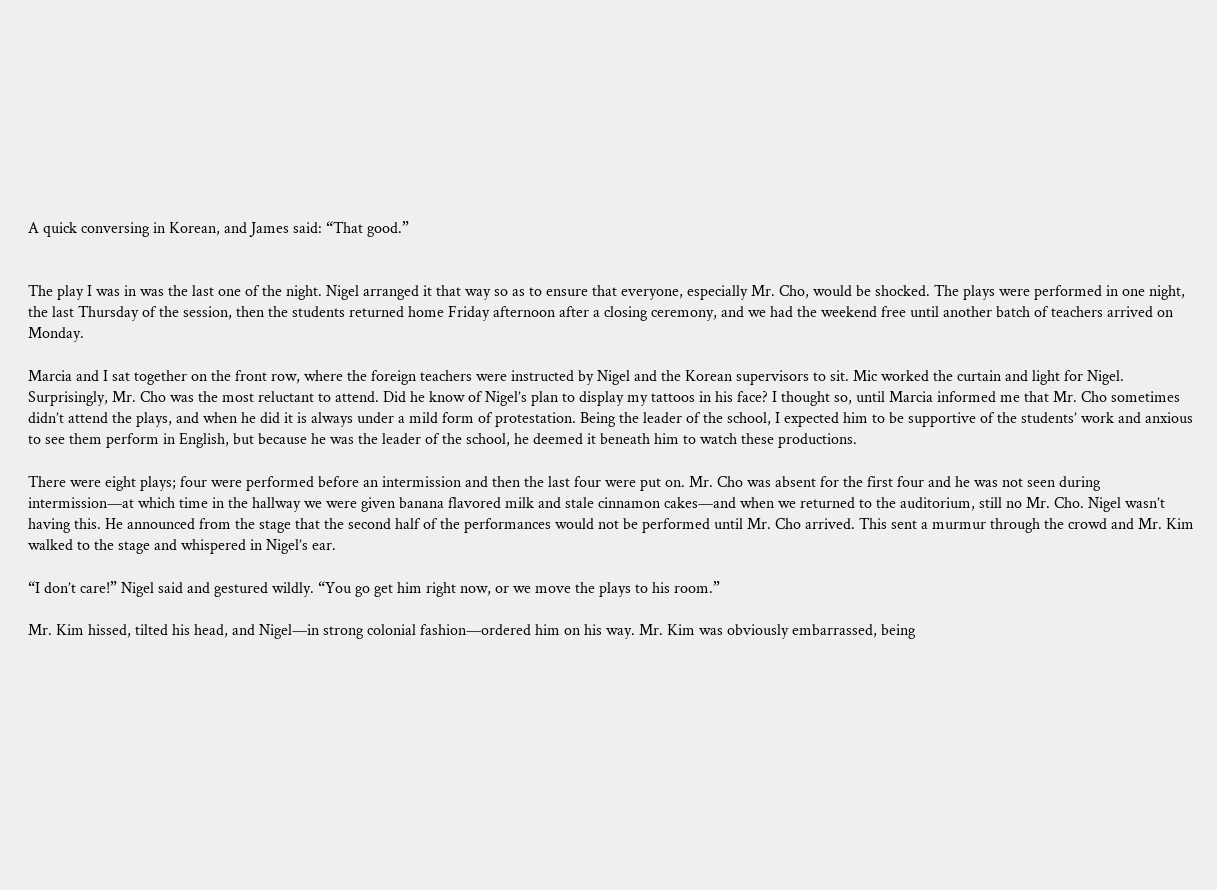A quick conversing in Korean, and James said: “That good.”


The play I was in was the last one of the night. Nigel arranged it that way so as to ensure that everyone, especially Mr. Cho, would be shocked. The plays were performed in one night, the last Thursday of the session, then the students returned home Friday afternoon after a closing ceremony, and we had the weekend free until another batch of teachers arrived on Monday.

Marcia and I sat together on the front row, where the foreign teachers were instructed by Nigel and the Korean supervisors to sit. Mic worked the curtain and light for Nigel. Surprisingly, Mr. Cho was the most reluctant to attend. Did he know of Nigel’s plan to display my tattoos in his face? I thought so, until Marcia informed me that Mr. Cho sometimes didn’t attend the plays, and when he did it is always under a mild form of protestation. Being the leader of the school, I expected him to be supportive of the students’ work and anxious to see them perform in English, but because he was the leader of the school, he deemed it beneath him to watch these productions.

There were eight plays; four were performed before an intermission and then the last four were put on. Mr. Cho was absent for the first four and he was not seen during intermission—at which time in the hallway we were given banana flavored milk and stale cinnamon cakes—and when we returned to the auditorium, still no Mr. Cho. Nigel wasn’t having this. He announced from the stage that the second half of the performances would not be performed until Mr. Cho arrived. This sent a murmur through the crowd and Mr. Kim walked to the stage and whispered in Nigel’s ear.

“I don’t care!” Nigel said and gestured wildly. “You go get him right now, or we move the plays to his room.”

Mr. Kim hissed, tilted his head, and Nigel—in strong colonial fashion—ordered him on his way. Mr. Kim was obviously embarrassed, being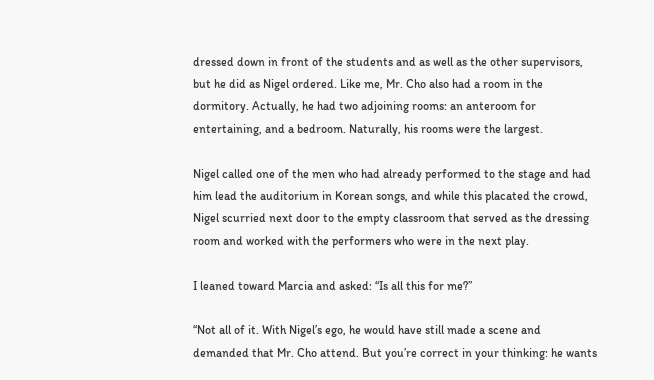dressed down in front of the students and as well as the other supervisors, but he did as Nigel ordered. Like me, Mr. Cho also had a room in the dormitory. Actually, he had two adjoining rooms: an anteroom for entertaining, and a bedroom. Naturally, his rooms were the largest.

Nigel called one of the men who had already performed to the stage and had him lead the auditorium in Korean songs, and while this placated the crowd, Nigel scurried next door to the empty classroom that served as the dressing room and worked with the performers who were in the next play.

I leaned toward Marcia and asked: “Is all this for me?”

“Not all of it. With Nigel’s ego, he would have still made a scene and demanded that Mr. Cho attend. But you’re correct in your thinking: he wants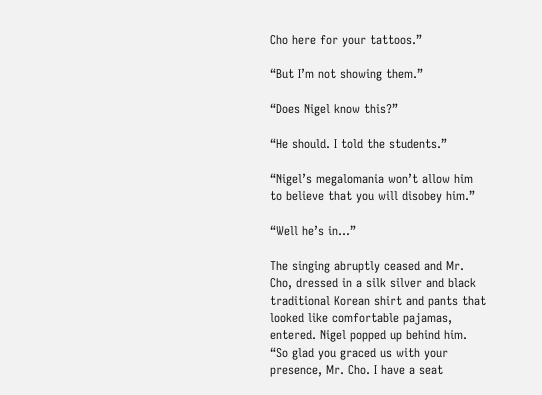Cho here for your tattoos.”

“But I’m not showing them.”

“Does Nigel know this?”

“He should. I told the students.”

“Nigel’s megalomania won’t allow him to believe that you will disobey him.”

“Well he’s in…”

The singing abruptly ceased and Mr. Cho, dressed in a silk silver and black traditional Korean shirt and pants that looked like comfortable pajamas, entered. Nigel popped up behind him. “So glad you graced us with your presence, Mr. Cho. I have a seat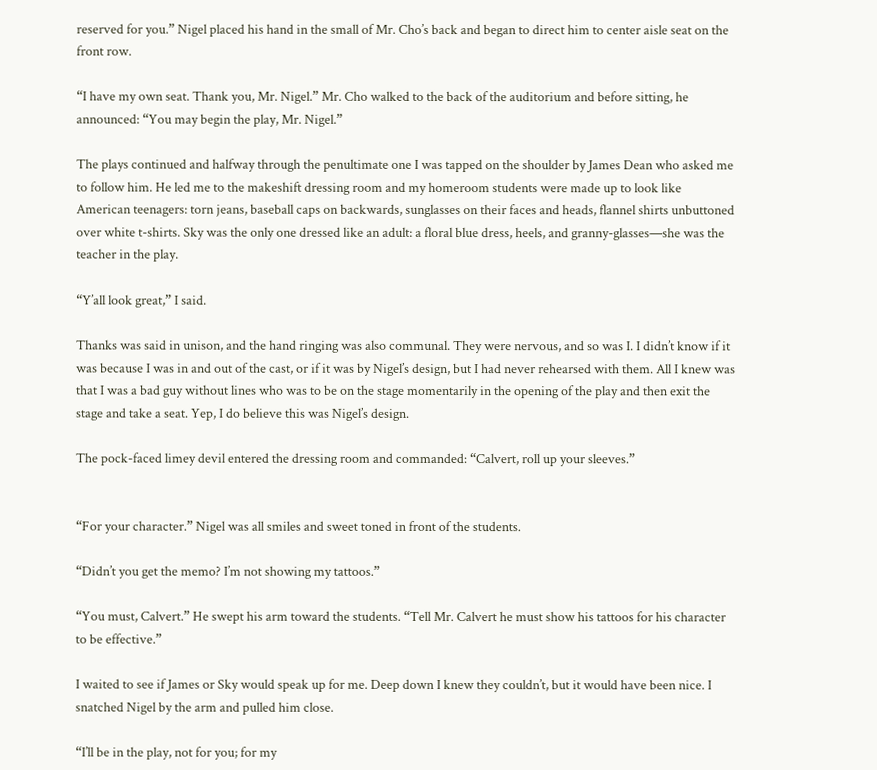reserved for you.” Nigel placed his hand in the small of Mr. Cho’s back and began to direct him to center aisle seat on the front row.

“I have my own seat. Thank you, Mr. Nigel.” Mr. Cho walked to the back of the auditorium and before sitting, he announced: “You may begin the play, Mr. Nigel.”

The plays continued and halfway through the penultimate one I was tapped on the shoulder by James Dean who asked me to follow him. He led me to the makeshift dressing room and my homeroom students were made up to look like American teenagers: torn jeans, baseball caps on backwards, sunglasses on their faces and heads, flannel shirts unbuttoned over white t-shirts. Sky was the only one dressed like an adult: a floral blue dress, heels, and granny-glasses—she was the teacher in the play.

“Y’all look great,” I said.

Thanks was said in unison, and the hand ringing was also communal. They were nervous, and so was I. I didn’t know if it was because I was in and out of the cast, or if it was by Nigel’s design, but I had never rehearsed with them. All I knew was that I was a bad guy without lines who was to be on the stage momentarily in the opening of the play and then exit the stage and take a seat. Yep, I do believe this was Nigel’s design.

The pock-faced limey devil entered the dressing room and commanded: “Calvert, roll up your sleeves.”


“For your character.” Nigel was all smiles and sweet toned in front of the students.

“Didn’t you get the memo? I’m not showing my tattoos.”

“You must, Calvert.” He swept his arm toward the students. “Tell Mr. Calvert he must show his tattoos for his character to be effective.”

I waited to see if James or Sky would speak up for me. Deep down I knew they couldn’t, but it would have been nice. I snatched Nigel by the arm and pulled him close.

“I’ll be in the play, not for you; for my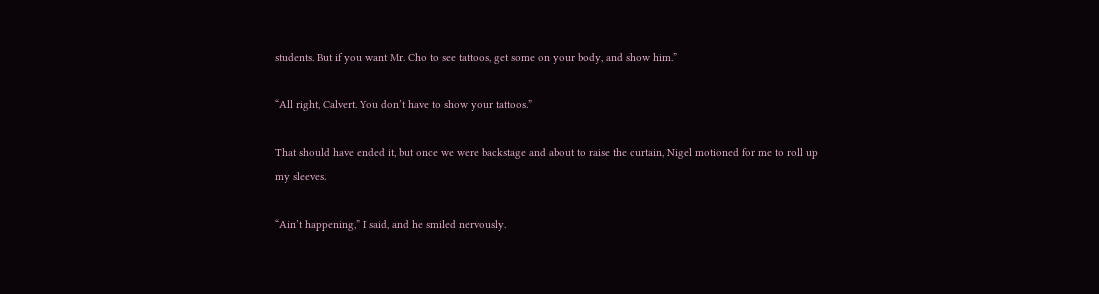students. But if you want Mr. Cho to see tattoos, get some on your body, and show him.”

“All right, Calvert. You don’t have to show your tattoos.”

That should have ended it, but once we were backstage and about to raise the curtain, Nigel motioned for me to roll up my sleeves.

“Ain’t happening,” I said, and he smiled nervously.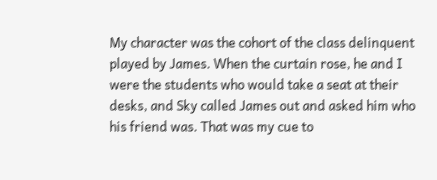My character was the cohort of the class delinquent played by James. When the curtain rose, he and I were the students who would take a seat at their desks, and Sky called James out and asked him who his friend was. That was my cue to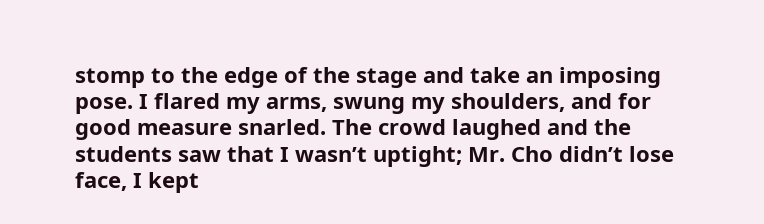stomp to the edge of the stage and take an imposing pose. I flared my arms, swung my shoulders, and for good measure snarled. The crowd laughed and the students saw that I wasn’t uptight; Mr. Cho didn’t lose face, I kept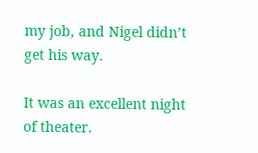my job, and Nigel didn’t get his way.

It was an excellent night of theater.